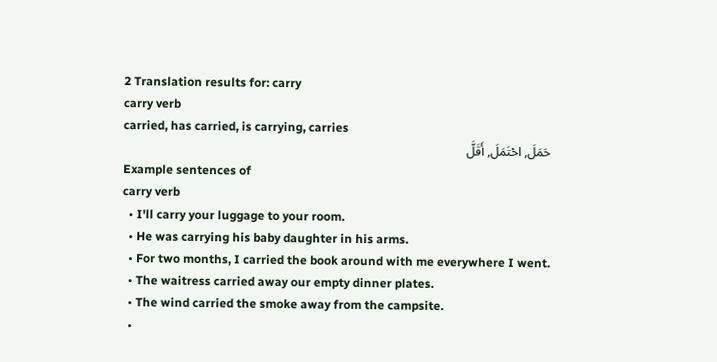2 Translation results for: carry
carry verb
carried, has carried, is carrying, carries
حَمَلَ, احْتَمَلَ, أَقَلَّ
Example sentences of
carry verb
  • I'll carry your luggage to your room.
  • He was carrying his baby daughter in his arms.
  • For two months, I carried the book around with me everywhere I went.
  • The waitress carried away our empty dinner plates.
  • The wind carried the smoke away from the campsite.
  •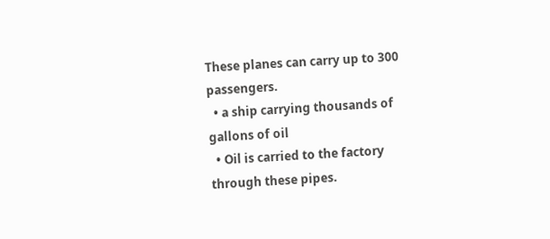These planes can carry up to 300 passengers.
  • a ship carrying thousands of gallons of oil
  • Oil is carried to the factory through these pipes.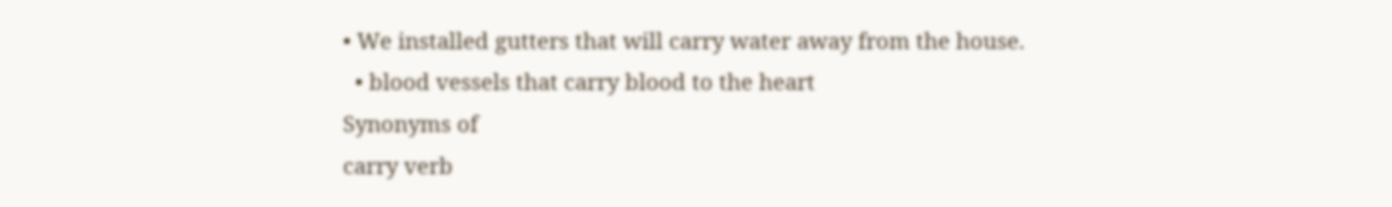• We installed gutters that will carry water away from the house.
  • blood vessels that carry blood to the heart
Synonyms of
carry verb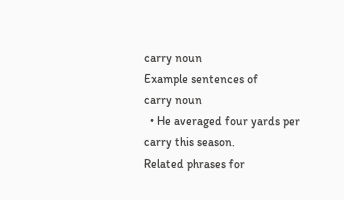carry noun
Example sentences of
carry noun
  • He averaged four yards per carry this season.
Related phrases for